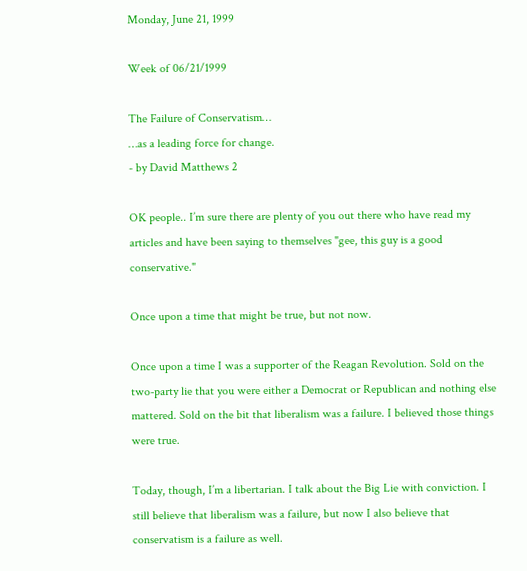Monday, June 21, 1999

Week of 06/21/1999

The Failure of Conservatism…
…as a leading force for change.
- by David Matthews 2

OK people.. I’m sure there are plenty of you out there who have read my articles and have been saying to themselves "gee, this guy is a good conservative."

Once upon a time that might be true, but not now.

Once upon a time I was a supporter of the Reagan Revolution. Sold on the two-party lie that you were either a Democrat or Republican and nothing else mattered. Sold on the bit that liberalism was a failure. I believed those things were true.

Today, though, I’m a libertarian. I talk about the Big Lie with conviction. I still believe that liberalism was a failure, but now I also believe that conservatism is a failure as well.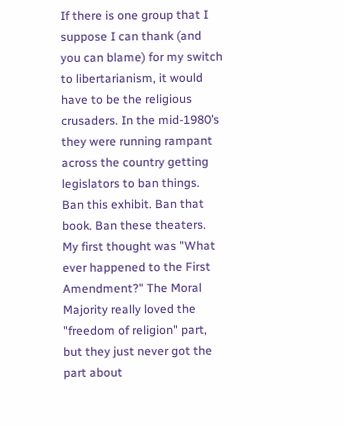If there is one group that I suppose I can thank (and you can blame) for my switch to libertarianism, it would have to be the religious crusaders. In the mid-1980’s they were running rampant across the country getting legislators to ban things. Ban this exhibit. Ban that book. Ban these theaters. My first thought was "What ever happened to the First Amendment?" The Moral Majority really loved the "freedom of religion" part, but they just never got the part about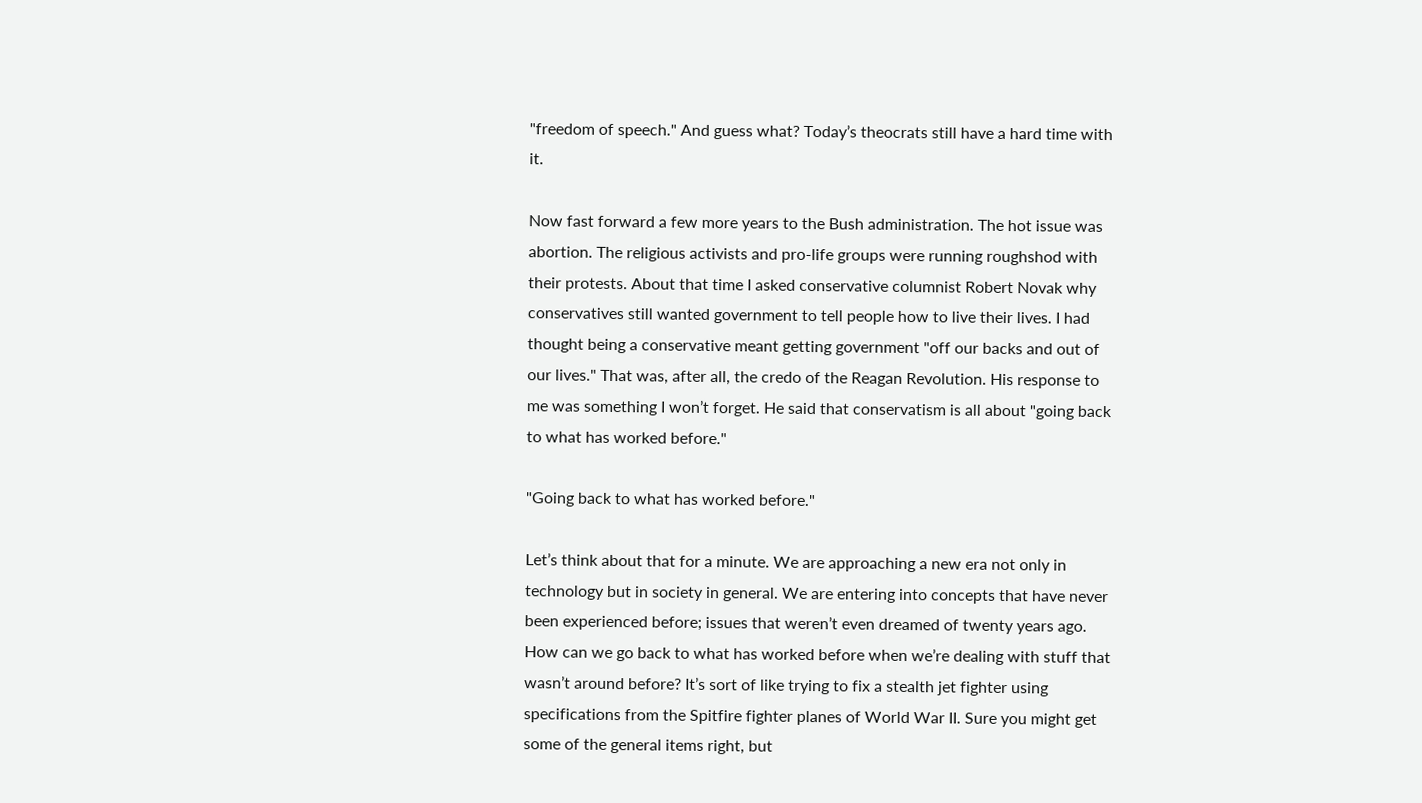"freedom of speech." And guess what? Today’s theocrats still have a hard time with it.

Now fast forward a few more years to the Bush administration. The hot issue was abortion. The religious activists and pro-life groups were running roughshod with their protests. About that time I asked conservative columnist Robert Novak why conservatives still wanted government to tell people how to live their lives. I had thought being a conservative meant getting government "off our backs and out of our lives." That was, after all, the credo of the Reagan Revolution. His response to me was something I won’t forget. He said that conservatism is all about "going back to what has worked before."

"Going back to what has worked before."

Let’s think about that for a minute. We are approaching a new era not only in technology but in society in general. We are entering into concepts that have never been experienced before; issues that weren’t even dreamed of twenty years ago. How can we go back to what has worked before when we’re dealing with stuff that wasn’t around before? It’s sort of like trying to fix a stealth jet fighter using specifications from the Spitfire fighter planes of World War II. Sure you might get some of the general items right, but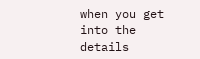when you get into the details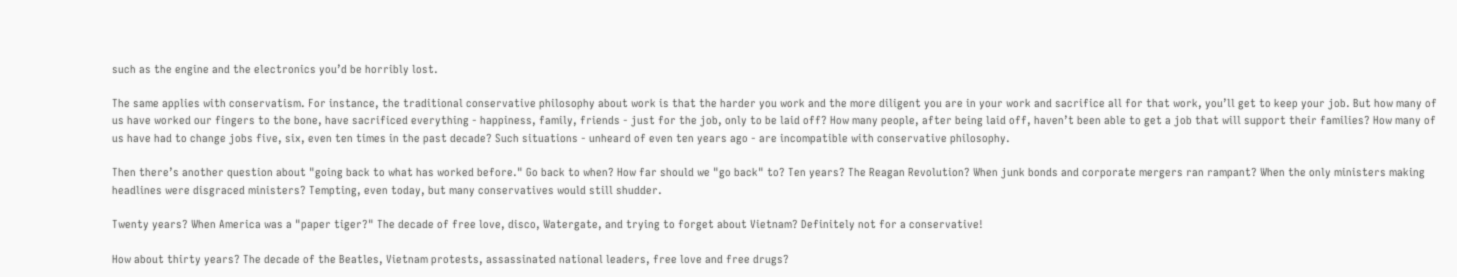such as the engine and the electronics you’d be horribly lost.

The same applies with conservatism. For instance, the traditional conservative philosophy about work is that the harder you work and the more diligent you are in your work and sacrifice all for that work, you’ll get to keep your job. But how many of us have worked our fingers to the bone, have sacrificed everything - happiness, family, friends - just for the job, only to be laid off? How many people, after being laid off, haven’t been able to get a job that will support their families? How many of us have had to change jobs five, six, even ten times in the past decade? Such situations - unheard of even ten years ago - are incompatible with conservative philosophy.

Then there’s another question about "going back to what has worked before." Go back to when? How far should we "go back" to? Ten years? The Reagan Revolution? When junk bonds and corporate mergers ran rampant? When the only ministers making headlines were disgraced ministers? Tempting, even today, but many conservatives would still shudder.

Twenty years? When America was a "paper tiger?" The decade of free love, disco, Watergate, and trying to forget about Vietnam? Definitely not for a conservative!

How about thirty years? The decade of the Beatles, Vietnam protests, assassinated national leaders, free love and free drugs?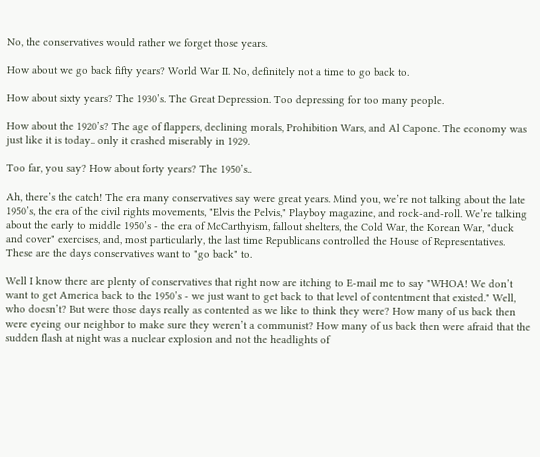No, the conservatives would rather we forget those years.

How about we go back fifty years? World War II. No, definitely not a time to go back to.

How about sixty years? The 1930’s. The Great Depression. Too depressing for too many people.

How about the 1920’s? The age of flappers, declining morals, Prohibition Wars, and Al Capone. The economy was just like it is today.. only it crashed miserably in 1929.

Too far, you say? How about forty years? The 1950’s..

Ah, there’s the catch! The era many conservatives say were great years. Mind you, we’re not talking about the late 1950’s, the era of the civil rights movements, "Elvis the Pelvis," Playboy magazine, and rock-and-roll. We’re talking about the early to middle 1950’s - the era of McCarthyism, fallout shelters, the Cold War, the Korean War, "duck and cover" exercises, and, most particularly, the last time Republicans controlled the House of Representatives. These are the days conservatives want to "go back" to.

Well I know there are plenty of conservatives that right now are itching to E-mail me to say "WHOA! We don’t want to get America back to the 1950’s - we just want to get back to that level of contentment that existed." Well, who doesn’t? But were those days really as contented as we like to think they were? How many of us back then were eyeing our neighbor to make sure they weren’t a communist? How many of us back then were afraid that the sudden flash at night was a nuclear explosion and not the headlights of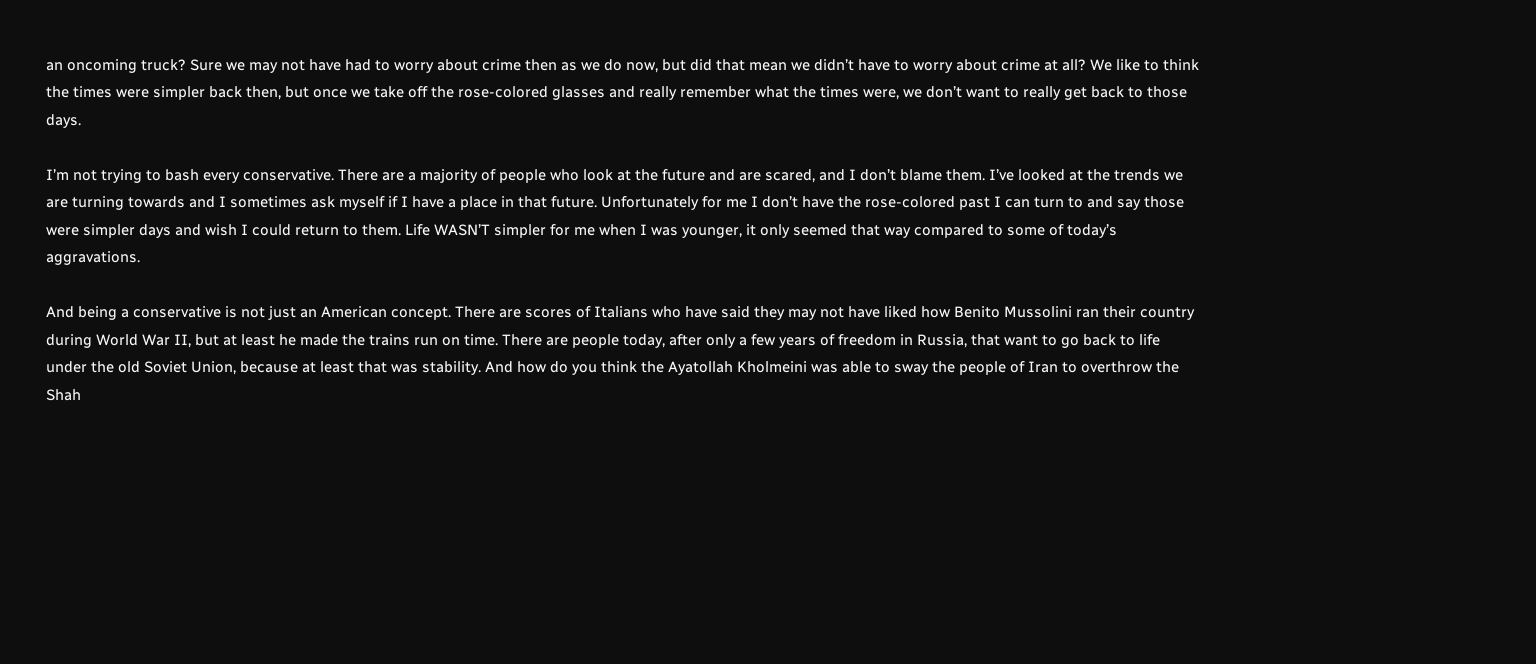an oncoming truck? Sure we may not have had to worry about crime then as we do now, but did that mean we didn’t have to worry about crime at all? We like to think the times were simpler back then, but once we take off the rose-colored glasses and really remember what the times were, we don’t want to really get back to those days.

I’m not trying to bash every conservative. There are a majority of people who look at the future and are scared, and I don’t blame them. I’ve looked at the trends we are turning towards and I sometimes ask myself if I have a place in that future. Unfortunately for me I don’t have the rose-colored past I can turn to and say those were simpler days and wish I could return to them. Life WASN’T simpler for me when I was younger, it only seemed that way compared to some of today’s aggravations.

And being a conservative is not just an American concept. There are scores of Italians who have said they may not have liked how Benito Mussolini ran their country during World War II, but at least he made the trains run on time. There are people today, after only a few years of freedom in Russia, that want to go back to life under the old Soviet Union, because at least that was stability. And how do you think the Ayatollah Kholmeini was able to sway the people of Iran to overthrow the Shah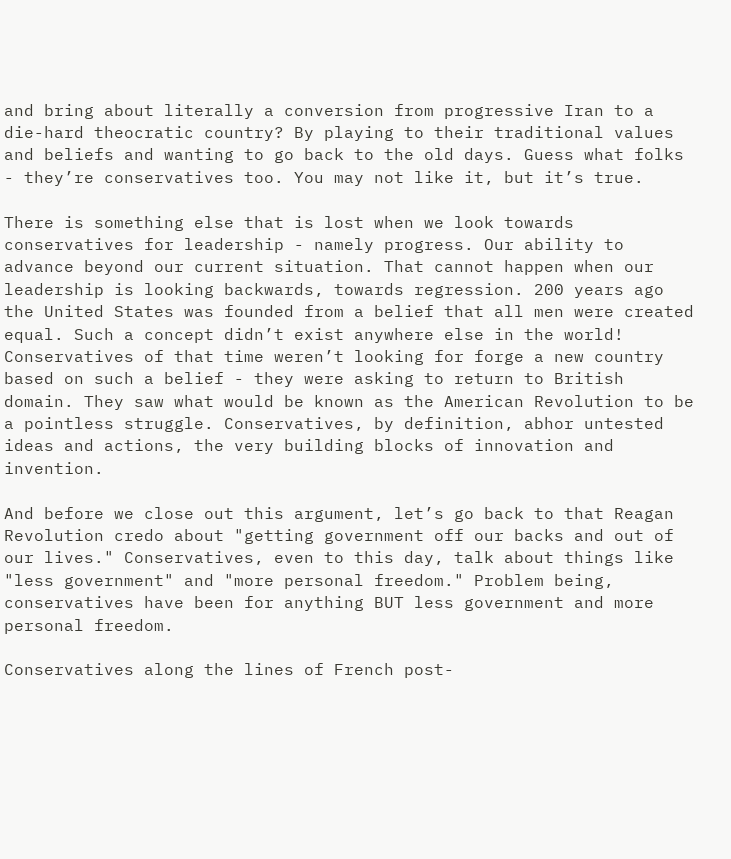and bring about literally a conversion from progressive Iran to a die-hard theocratic country? By playing to their traditional values and beliefs and wanting to go back to the old days. Guess what folks - they’re conservatives too. You may not like it, but it’s true.

There is something else that is lost when we look towards conservatives for leadership - namely progress. Our ability to advance beyond our current situation. That cannot happen when our leadership is looking backwards, towards regression. 200 years ago the United States was founded from a belief that all men were created equal. Such a concept didn’t exist anywhere else in the world! Conservatives of that time weren’t looking for forge a new country based on such a belief - they were asking to return to British domain. They saw what would be known as the American Revolution to be a pointless struggle. Conservatives, by definition, abhor untested ideas and actions, the very building blocks of innovation and invention.

And before we close out this argument, let’s go back to that Reagan Revolution credo about "getting government off our backs and out of our lives." Conservatives, even to this day, talk about things like "less government" and "more personal freedom." Problem being, conservatives have been for anything BUT less government and more personal freedom.

Conservatives along the lines of French post-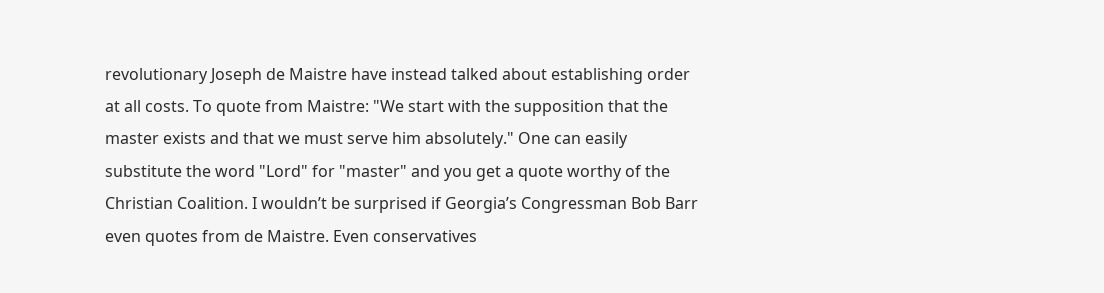revolutionary Joseph de Maistre have instead talked about establishing order at all costs. To quote from Maistre: "We start with the supposition that the master exists and that we must serve him absolutely." One can easily substitute the word "Lord" for "master" and you get a quote worthy of the Christian Coalition. I wouldn’t be surprised if Georgia’s Congressman Bob Barr even quotes from de Maistre. Even conservatives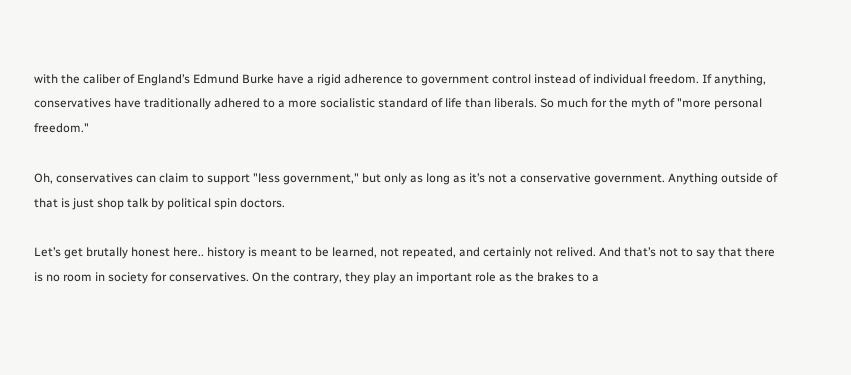with the caliber of England’s Edmund Burke have a rigid adherence to government control instead of individual freedom. If anything, conservatives have traditionally adhered to a more socialistic standard of life than liberals. So much for the myth of "more personal freedom."

Oh, conservatives can claim to support "less government," but only as long as it’s not a conservative government. Anything outside of that is just shop talk by political spin doctors.

Let’s get brutally honest here.. history is meant to be learned, not repeated, and certainly not relived. And that’s not to say that there is no room in society for conservatives. On the contrary, they play an important role as the brakes to a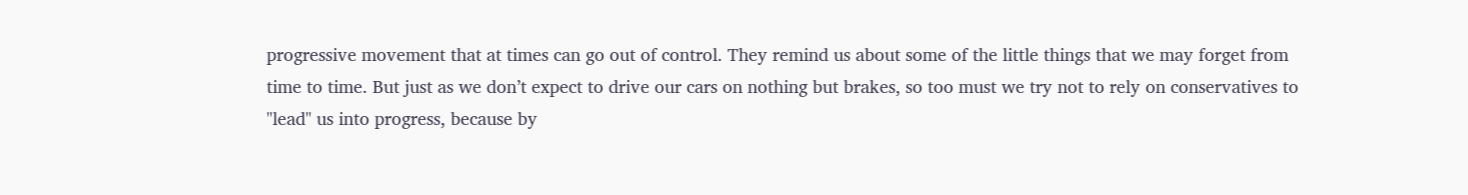progressive movement that at times can go out of control. They remind us about some of the little things that we may forget from time to time. But just as we don’t expect to drive our cars on nothing but brakes, so too must we try not to rely on conservatives to "lead" us into progress, because by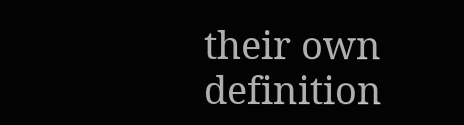their own definition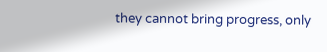they cannot bring progress, only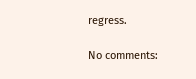regress.

No comments: